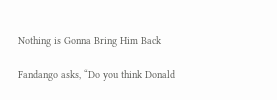Nothing is Gonna Bring Him Back

Fandango asks, “Do you think Donald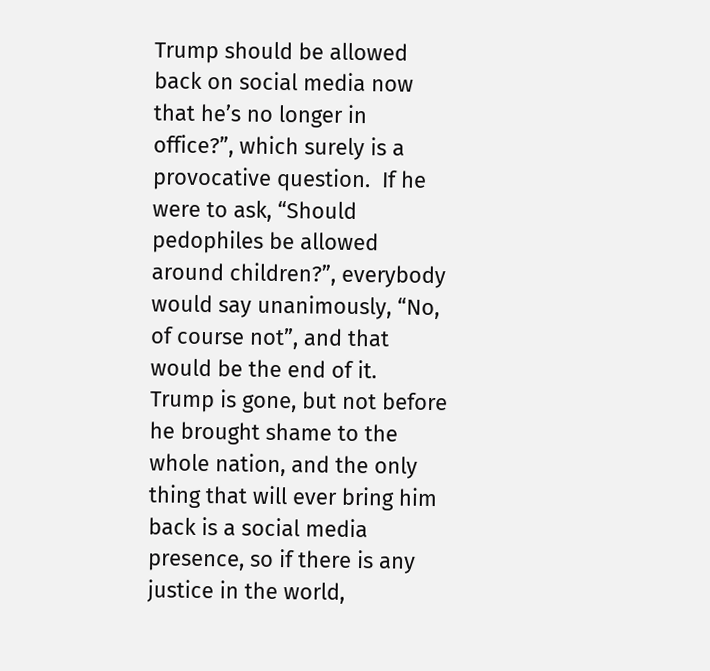Trump should be allowed back on social media now that he’s no longer in office?”, which surely is a provocative question.  If he were to ask, “Should pedophiles be allowed around children?”, everybody would say unanimously, “No, of course not”, and that would be the end of it.   Trump is gone, but not before he brought shame to the whole nation, and the only thing that will ever bring him back is a social media presence, so if there is any justice in the world,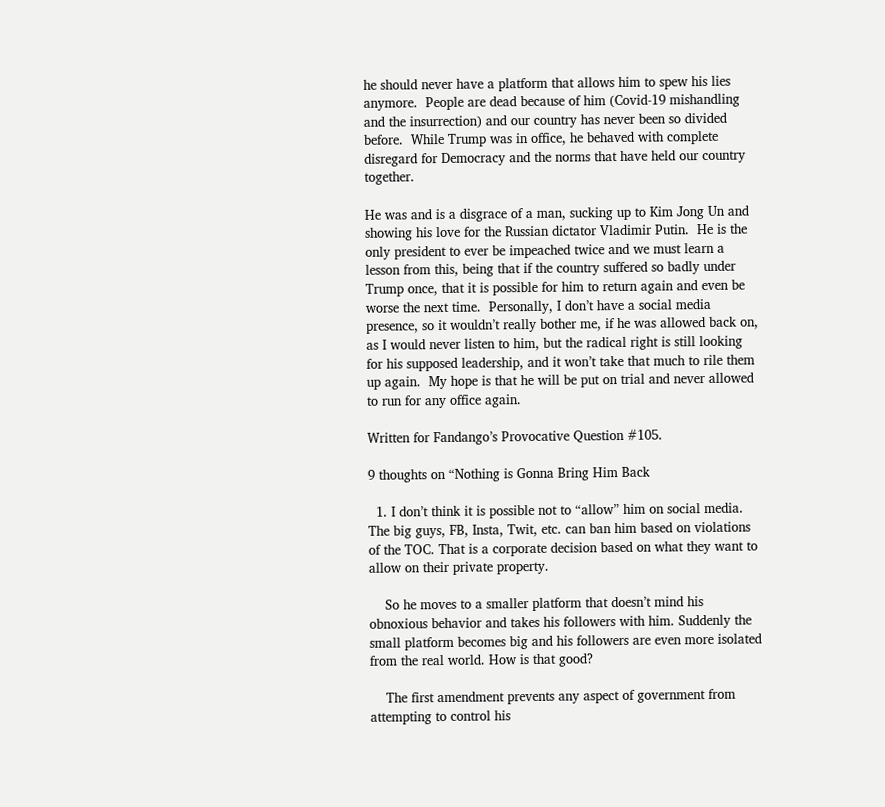he should never have a platform that allows him to spew his lies anymore.  People are dead because of him (Covid-19 mishandling and the insurrection) and our country has never been so divided before.  While Trump was in office, he behaved with complete disregard for Democracy and the norms that have held our country together.

He was and is a disgrace of a man, sucking up to Kim Jong Un and showing his love for the Russian dictator Vladimir Putin.  He is the only president to ever be impeached twice and we must learn a lesson from this, being that if the country suffered so badly under Trump once, that it is possible for him to return again and even be worse the next time.  Personally, I don’t have a social media presence, so it wouldn’t really bother me, if he was allowed back on, as I would never listen to him, but the radical right is still looking for his supposed leadership, and it won’t take that much to rile them up again.  My hope is that he will be put on trial and never allowed to run for any office again.

Written for Fandango’s Provocative Question #105.

9 thoughts on “Nothing is Gonna Bring Him Back

  1. I don’t think it is possible not to “allow” him on social media. The big guys, FB, Insta, Twit, etc. can ban him based on violations of the TOC. That is a corporate decision based on what they want to allow on their private property.

    So he moves to a smaller platform that doesn’t mind his obnoxious behavior and takes his followers with him. Suddenly the small platform becomes big and his followers are even more isolated from the real world. How is that good?

    The first amendment prevents any aspect of government from attempting to control his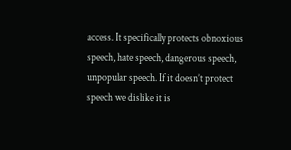access. It specifically protects obnoxious speech, hate speech, dangerous speech, unpopular speech. If it doesn’t protect speech we dislike it is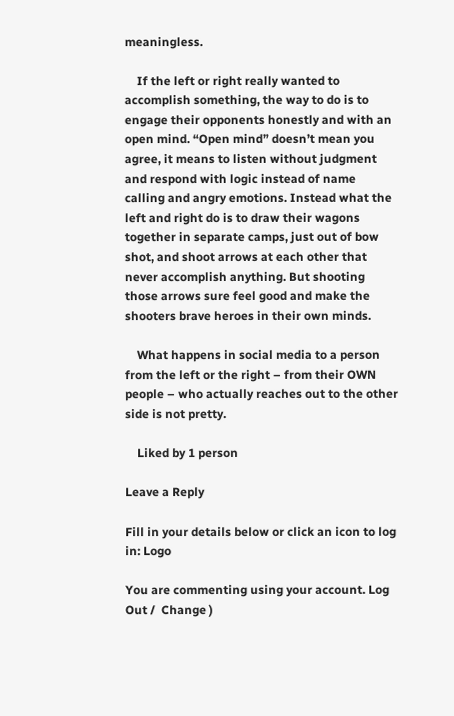meaningless.

    If the left or right really wanted to accomplish something, the way to do is to engage their opponents honestly and with an open mind. “Open mind” doesn’t mean you agree, it means to listen without judgment and respond with logic instead of name calling and angry emotions. Instead what the left and right do is to draw their wagons together in separate camps, just out of bow shot, and shoot arrows at each other that never accomplish anything. But shooting those arrows sure feel good and make the shooters brave heroes in their own minds.

    What happens in social media to a person from the left or the right – from their OWN people – who actually reaches out to the other side is not pretty.

    Liked by 1 person

Leave a Reply

Fill in your details below or click an icon to log in: Logo

You are commenting using your account. Log Out /  Change )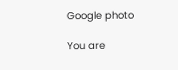Google photo

You are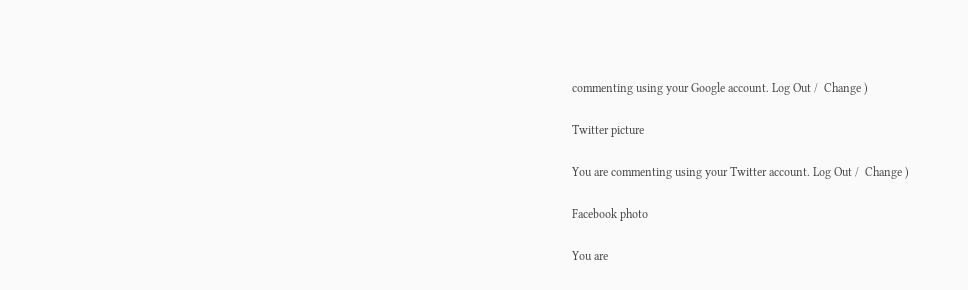commenting using your Google account. Log Out /  Change )

Twitter picture

You are commenting using your Twitter account. Log Out /  Change )

Facebook photo

You are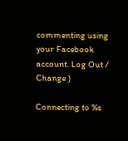commenting using your Facebook account. Log Out /  Change )

Connecting to %s